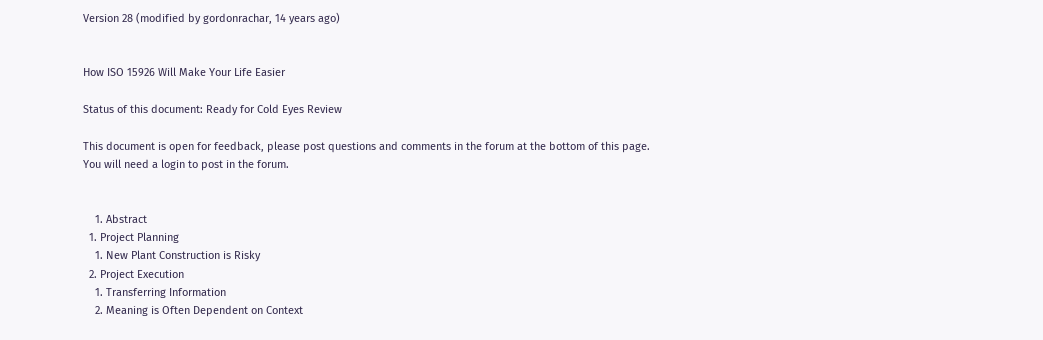Version 28 (modified by gordonrachar, 14 years ago)


How ISO 15926 Will Make Your Life Easier

Status of this document: Ready for Cold Eyes Review

This document is open for feedback, please post questions and comments in the forum at the bottom of this page. You will need a login to post in the forum.


    1. Abstract
  1. Project Planning
    1. New Plant Construction is Risky
  2. Project Execution
    1. Transferring Information
    2. Meaning is Often Dependent on Context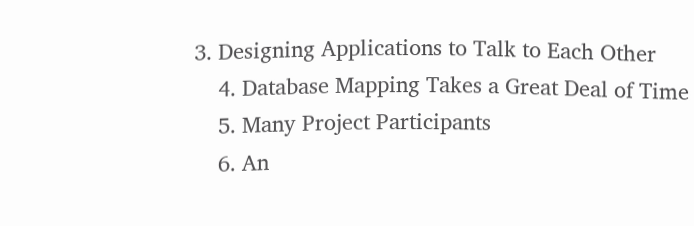3. Designing Applications to Talk to Each Other
    4. Database Mapping Takes a Great Deal of Time
    5. Many Project Participants
    6. An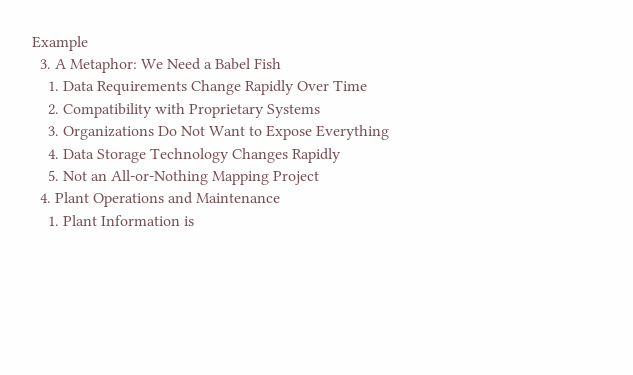Example
  3. A Metaphor: We Need a Babel Fish
    1. Data Requirements Change Rapidly Over Time
    2. Compatibility with Proprietary Systems
    3. Organizations Do Not Want to Expose Everything
    4. Data Storage Technology Changes Rapidly
    5. Not an All-or-Nothing Mapping Project
  4. Plant Operations and Maintenance
    1. Plant Information is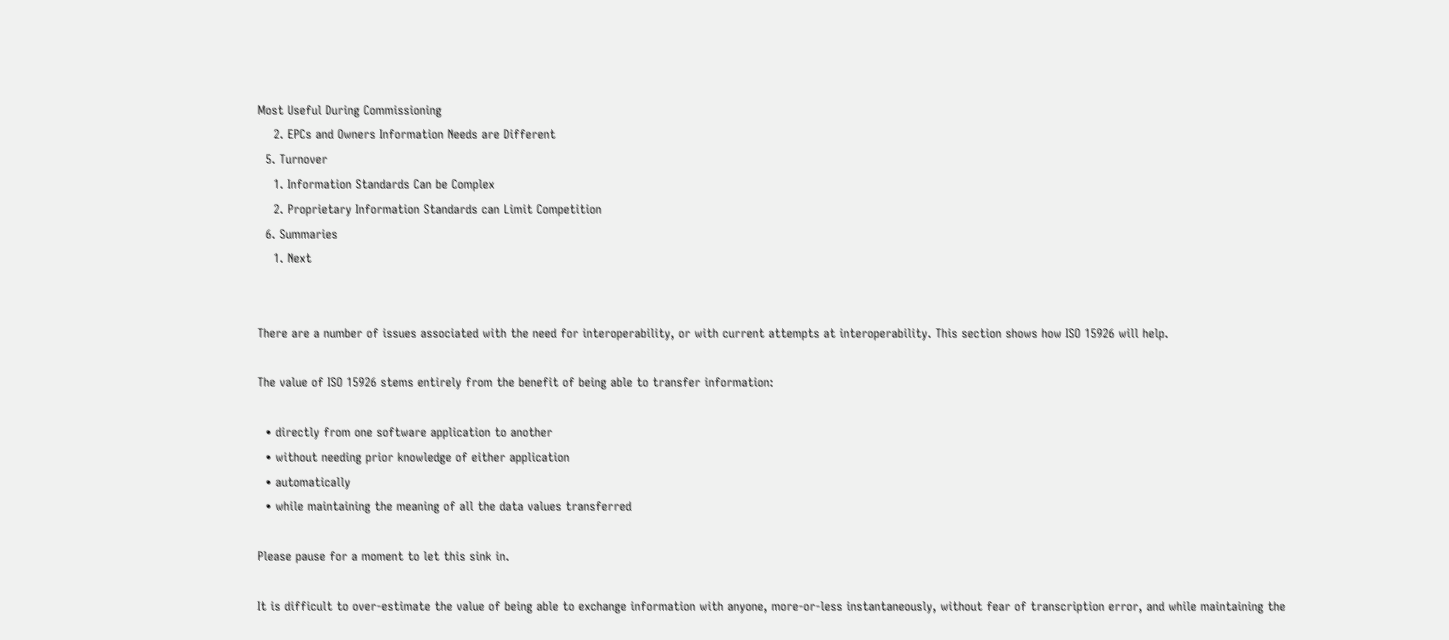Most Useful During Commissioning
    2. EPCs and Owners Information Needs are Different
  5. Turnover
    1. Information Standards Can be Complex
    2. Proprietary Information Standards can Limit Competition
  6. Summaries
    1. Next


There are a number of issues associated with the need for interoperability, or with current attempts at interoperability. This section shows how ISO 15926 will help.

The value of ISO 15926 stems entirely from the benefit of being able to transfer information:

  • directly from one software application to another
  • without needing prior knowledge of either application
  • automatically
  • while maintaining the meaning of all the data values transferred

Please pause for a moment to let this sink in.

It is difficult to over-estimate the value of being able to exchange information with anyone, more-or-less instantaneously, without fear of transcription error, and while maintaining the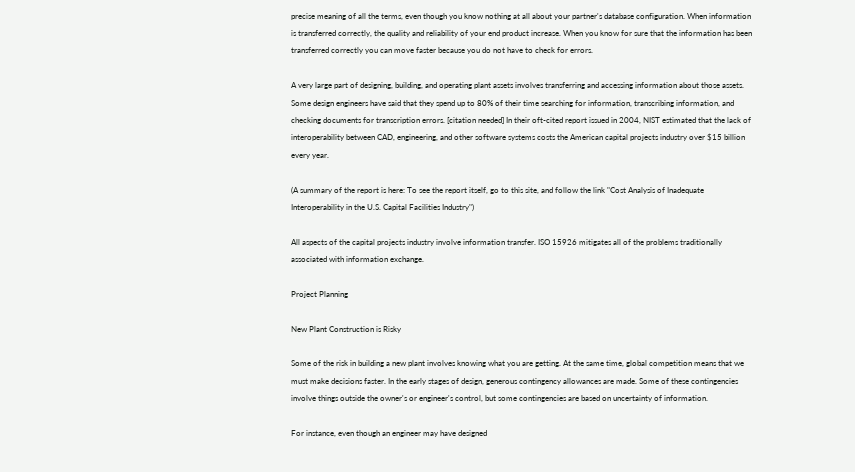precise meaning of all the terms, even though you know nothing at all about your partner's database configuration. When information is transferred correctly, the quality and reliability of your end product increase. When you know for sure that the information has been transferred correctly you can move faster because you do not have to check for errors.

A very large part of designing, building, and operating plant assets involves transferring and accessing information about those assets. Some design engineers have said that they spend up to 80% of their time searching for information, transcribing information, and checking documents for transcription errors. [citation needed] In their oft-cited report issued in 2004, NIST estimated that the lack of interoperability between CAD, engineering, and other software systems costs the American capital projects industry over $15 billion every year.

(A summary of the report is here: To see the report itself, go to this site, and follow the link "Cost Analysis of Inadequate Interoperability in the U.S. Capital Facilities Industry")

All aspects of the capital projects industry involve information transfer. ISO 15926 mitigates all of the problems traditionally associated with information exchange.

Project Planning

New Plant Construction is Risky

Some of the risk in building a new plant involves knowing what you are getting. At the same time, global competition means that we must make decisions faster. In the early stages of design, generous contingency allowances are made. Some of these contingencies involve things outside the owner's or engineer's control, but some contingencies are based on uncertainty of information.

For instance, even though an engineer may have designed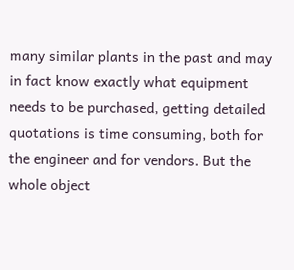many similar plants in the past and may in fact know exactly what equipment needs to be purchased, getting detailed quotations is time consuming, both for the engineer and for vendors. But the whole object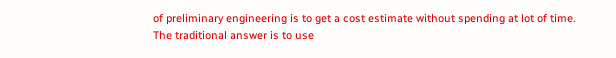of preliminary engineering is to get a cost estimate without spending at lot of time. The traditional answer is to use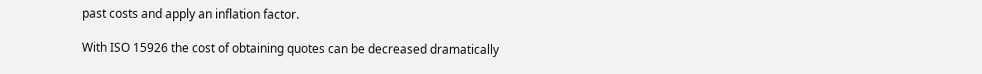past costs and apply an inflation factor.

With ISO 15926 the cost of obtaining quotes can be decreased dramatically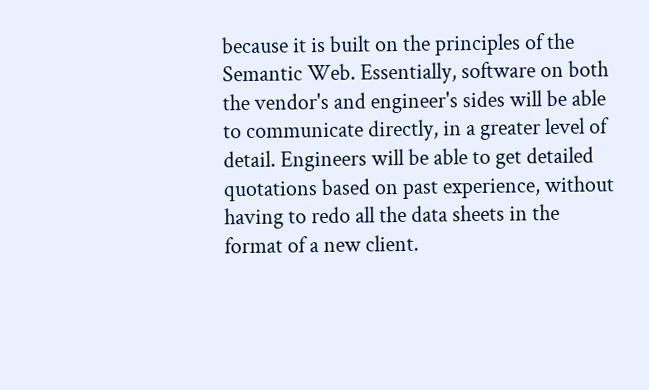because it is built on the principles of the Semantic Web. Essentially, software on both the vendor's and engineer's sides will be able to communicate directly, in a greater level of detail. Engineers will be able to get detailed quotations based on past experience, without having to redo all the data sheets in the format of a new client.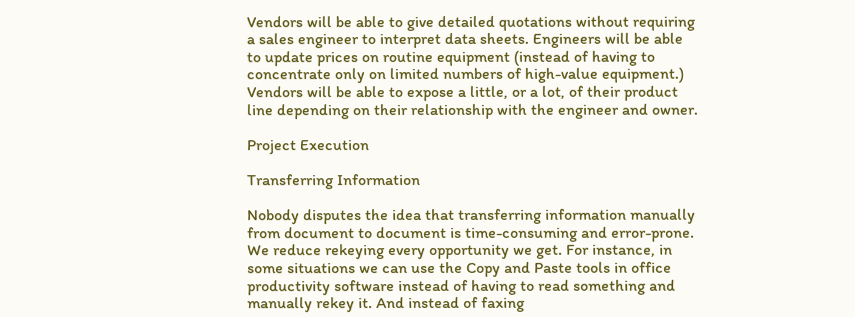Vendors will be able to give detailed quotations without requiring a sales engineer to interpret data sheets. Engineers will be able to update prices on routine equipment (instead of having to concentrate only on limited numbers of high-value equipment.) Vendors will be able to expose a little, or a lot, of their product line depending on their relationship with the engineer and owner.

Project Execution

Transferring Information

Nobody disputes the idea that transferring information manually from document to document is time-consuming and error-prone. We reduce rekeying every opportunity we get. For instance, in some situations we can use the Copy and Paste tools in office productivity software instead of having to read something and manually rekey it. And instead of faxing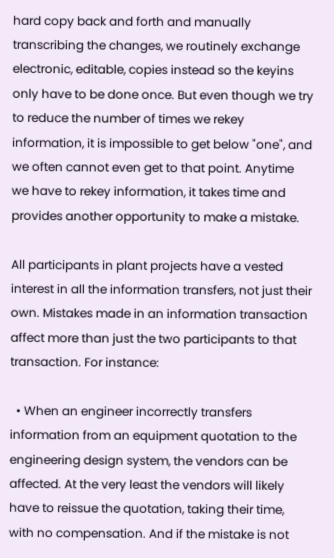hard copy back and forth and manually transcribing the changes, we routinely exchange electronic, editable, copies instead so the keyins only have to be done once. But even though we try to reduce the number of times we rekey information, it is impossible to get below "one", and we often cannot even get to that point. Anytime we have to rekey information, it takes time and provides another opportunity to make a mistake.

All participants in plant projects have a vested interest in all the information transfers, not just their own. Mistakes made in an information transaction affect more than just the two participants to that transaction. For instance:

  • When an engineer incorrectly transfers information from an equipment quotation to the engineering design system, the vendors can be affected. At the very least the vendors will likely have to reissue the quotation, taking their time, with no compensation. And if the mistake is not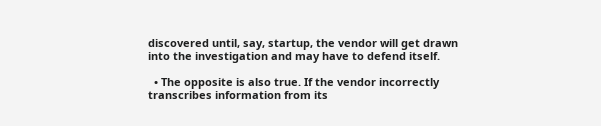discovered until, say, startup, the vendor will get drawn into the investigation and may have to defend itself.

  • The opposite is also true. If the vendor incorrectly transcribes information from its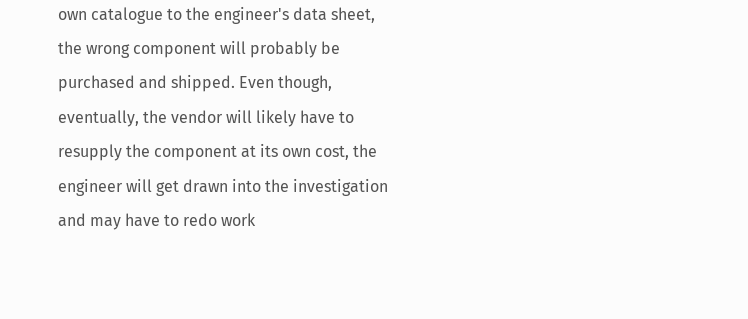own catalogue to the engineer's data sheet, the wrong component will probably be purchased and shipped. Even though, eventually, the vendor will likely have to resupply the component at its own cost, the engineer will get drawn into the investigation and may have to redo work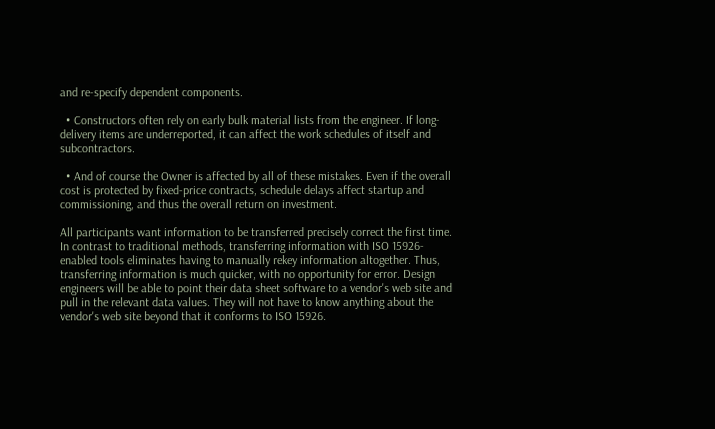and re-specify dependent components.

  • Constructors often rely on early bulk material lists from the engineer. If long-delivery items are underreported, it can affect the work schedules of itself and subcontractors.

  • And of course the Owner is affected by all of these mistakes. Even if the overall cost is protected by fixed-price contracts, schedule delays affect startup and commissioning, and thus the overall return on investment.

All participants want information to be transferred precisely correct the first time. In contrast to traditional methods, transferring information with ISO 15926-enabled tools eliminates having to manually rekey information altogether. Thus, transferring information is much quicker, with no opportunity for error. Design engineers will be able to point their data sheet software to a vendor's web site and pull in the relevant data values. They will not have to know anything about the vendor's web site beyond that it conforms to ISO 15926.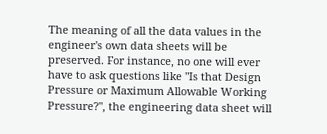The meaning of all the data values in the engineer's own data sheets will be preserved. For instance, no one will ever have to ask questions like "Is that Design Pressure or Maximum Allowable Working Pressure?", the engineering data sheet will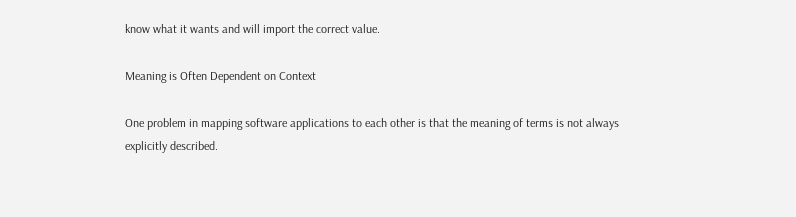know what it wants and will import the correct value.

Meaning is Often Dependent on Context

One problem in mapping software applications to each other is that the meaning of terms is not always explicitly described.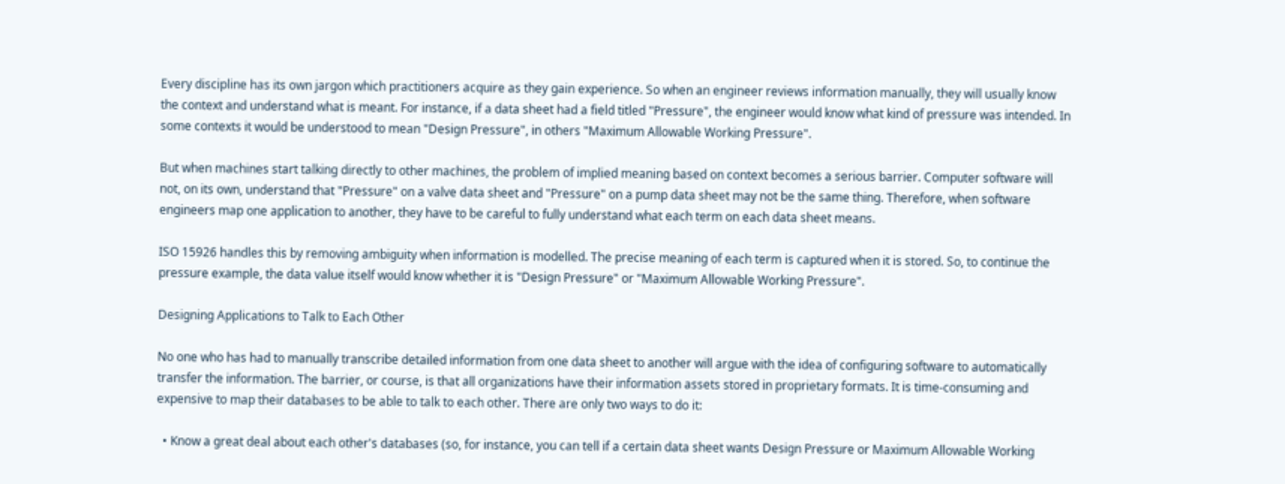Every discipline has its own jargon which practitioners acquire as they gain experience. So when an engineer reviews information manually, they will usually know the context and understand what is meant. For instance, if a data sheet had a field titled "Pressure", the engineer would know what kind of pressure was intended. In some contexts it would be understood to mean "Design Pressure", in others "Maximum Allowable Working Pressure".

But when machines start talking directly to other machines, the problem of implied meaning based on context becomes a serious barrier. Computer software will not, on its own, understand that "Pressure" on a valve data sheet and "Pressure" on a pump data sheet may not be the same thing. Therefore, when software engineers map one application to another, they have to be careful to fully understand what each term on each data sheet means.

ISO 15926 handles this by removing ambiguity when information is modelled. The precise meaning of each term is captured when it is stored. So, to continue the pressure example, the data value itself would know whether it is "Design Pressure" or "Maximum Allowable Working Pressure".

Designing Applications to Talk to Each Other

No one who has had to manually transcribe detailed information from one data sheet to another will argue with the idea of configuring software to automatically transfer the information. The barrier, or course, is that all organizations have their information assets stored in proprietary formats. It is time-consuming and expensive to map their databases to be able to talk to each other. There are only two ways to do it:

  • Know a great deal about each other's databases (so, for instance, you can tell if a certain data sheet wants Design Pressure or Maximum Allowable Working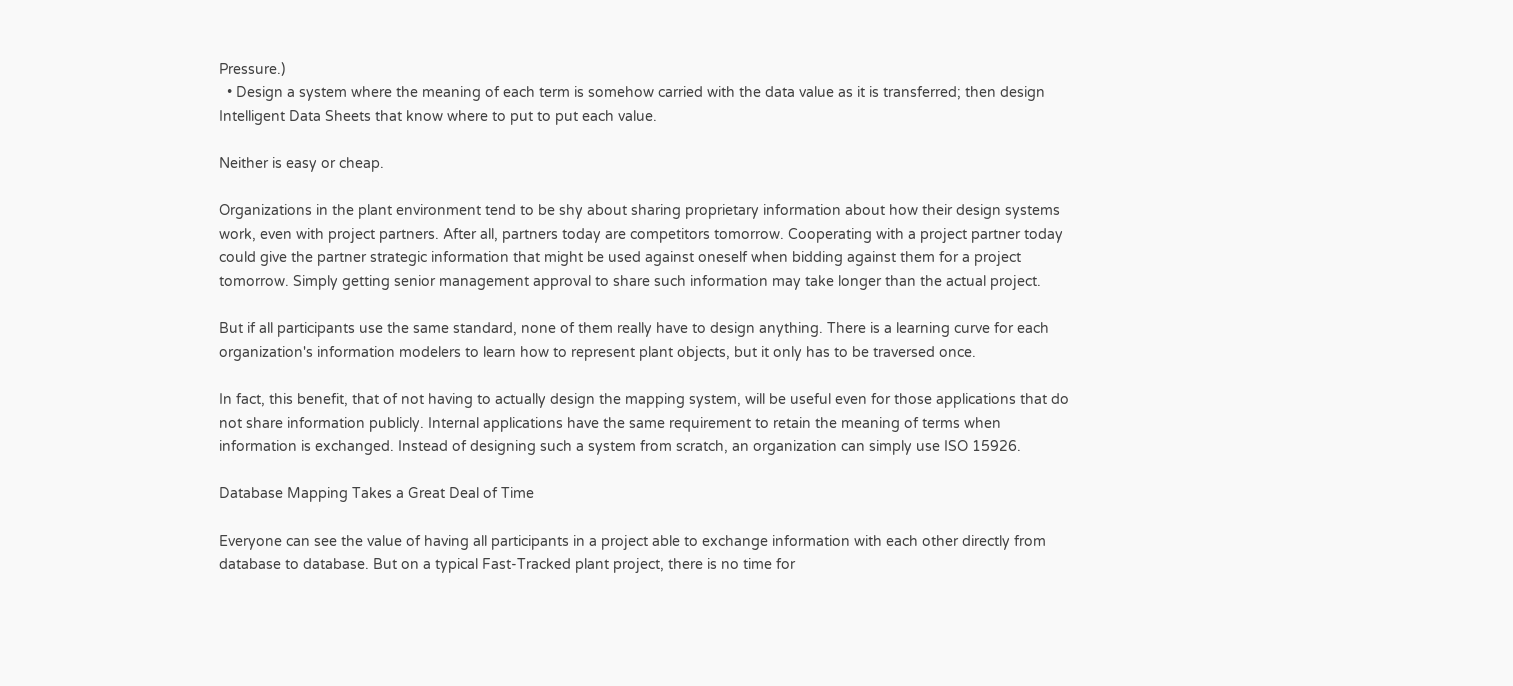Pressure.)
  • Design a system where the meaning of each term is somehow carried with the data value as it is transferred; then design Intelligent Data Sheets that know where to put to put each value.

Neither is easy or cheap.

Organizations in the plant environment tend to be shy about sharing proprietary information about how their design systems work, even with project partners. After all, partners today are competitors tomorrow. Cooperating with a project partner today could give the partner strategic information that might be used against oneself when bidding against them for a project tomorrow. Simply getting senior management approval to share such information may take longer than the actual project.

But if all participants use the same standard, none of them really have to design anything. There is a learning curve for each organization's information modelers to learn how to represent plant objects, but it only has to be traversed once.

In fact, this benefit, that of not having to actually design the mapping system, will be useful even for those applications that do not share information publicly. Internal applications have the same requirement to retain the meaning of terms when information is exchanged. Instead of designing such a system from scratch, an organization can simply use ISO 15926.

Database Mapping Takes a Great Deal of Time

Everyone can see the value of having all participants in a project able to exchange information with each other directly from database to database. But on a typical Fast-Tracked plant project, there is no time for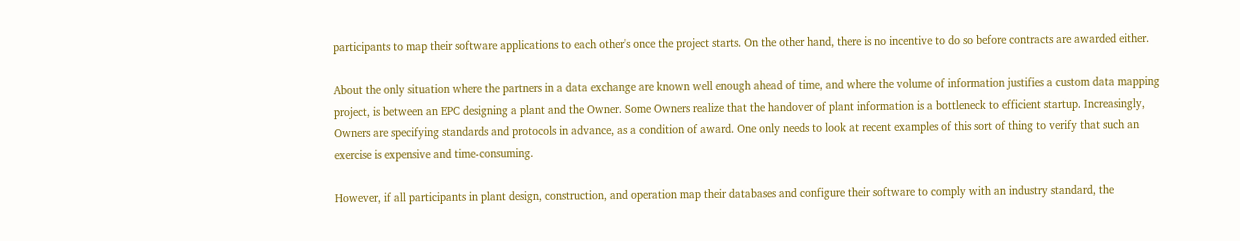participants to map their software applications to each other's once the project starts. On the other hand, there is no incentive to do so before contracts are awarded either.

About the only situation where the partners in a data exchange are known well enough ahead of time, and where the volume of information justifies a custom data mapping project, is between an EPC designing a plant and the Owner. Some Owners realize that the handover of plant information is a bottleneck to efficient startup. Increasingly, Owners are specifying standards and protocols in advance, as a condition of award. One only needs to look at recent examples of this sort of thing to verify that such an exercise is expensive and time-consuming.

However, if all participants in plant design, construction, and operation map their databases and configure their software to comply with an industry standard, the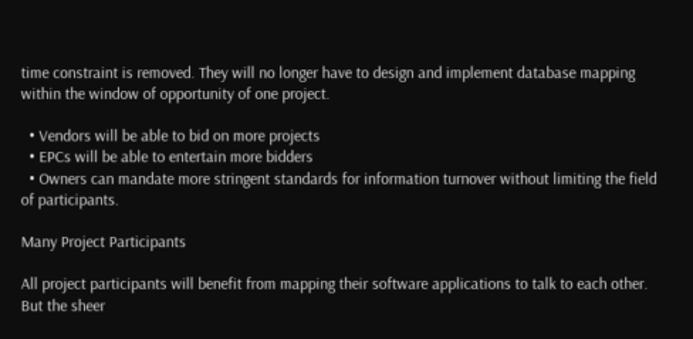time constraint is removed. They will no longer have to design and implement database mapping within the window of opportunity of one project.

  • Vendors will be able to bid on more projects
  • EPCs will be able to entertain more bidders
  • Owners can mandate more stringent standards for information turnover without limiting the field of participants.

Many Project Participants

All project participants will benefit from mapping their software applications to talk to each other. But the sheer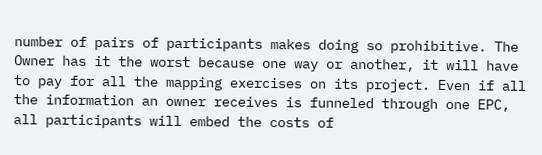number of pairs of participants makes doing so prohibitive. The Owner has it the worst because one way or another, it will have to pay for all the mapping exercises on its project. Even if all the information an owner receives is funneled through one EPC, all participants will embed the costs of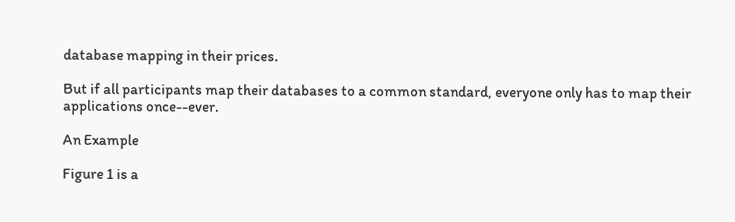database mapping in their prices.

But if all participants map their databases to a common standard, everyone only has to map their applications once--ever.

An Example

Figure 1 is a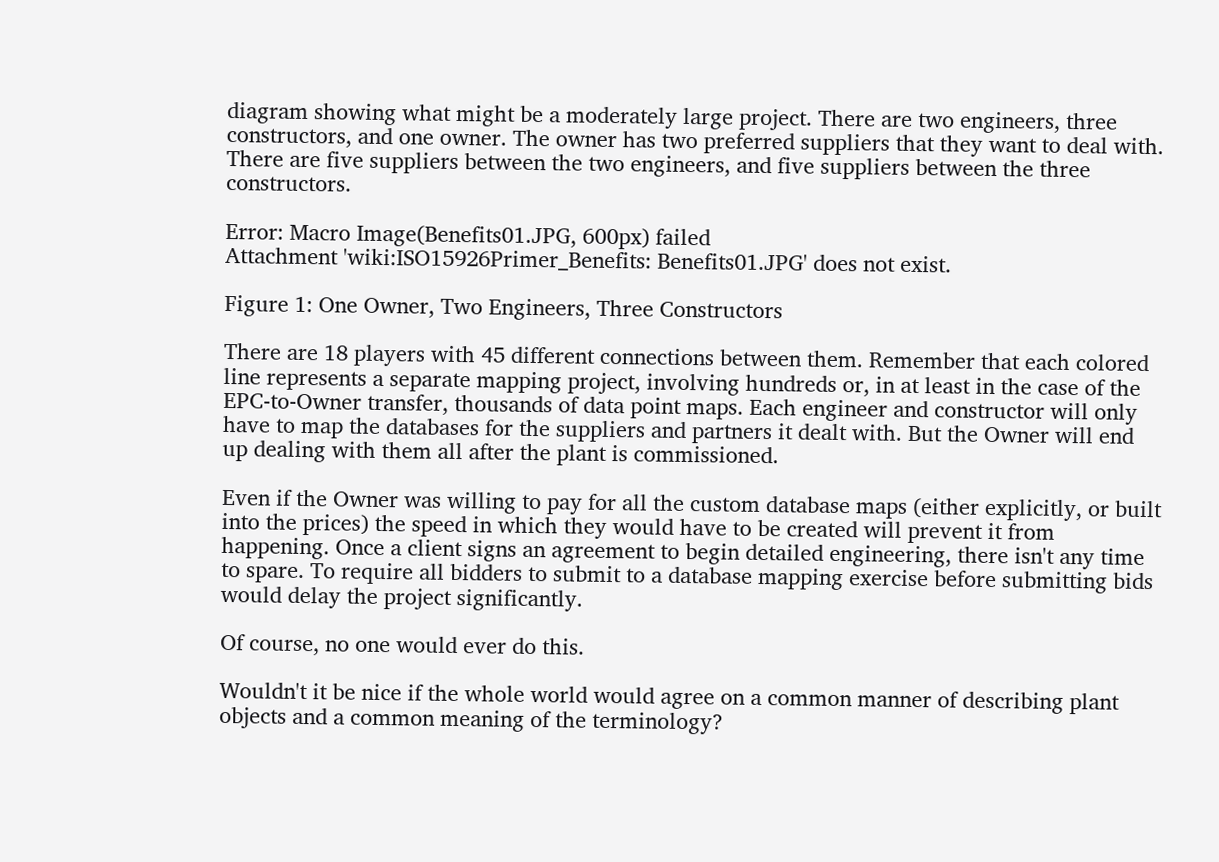diagram showing what might be a moderately large project. There are two engineers, three constructors, and one owner. The owner has two preferred suppliers that they want to deal with. There are five suppliers between the two engineers, and five suppliers between the three constructors.

Error: Macro Image(Benefits01.JPG, 600px) failed
Attachment 'wiki:ISO15926Primer_Benefits: Benefits01.JPG' does not exist.

Figure 1: One Owner, Two Engineers, Three Constructors

There are 18 players with 45 different connections between them. Remember that each colored line represents a separate mapping project, involving hundreds or, in at least in the case of the EPC-to-Owner transfer, thousands of data point maps. Each engineer and constructor will only have to map the databases for the suppliers and partners it dealt with. But the Owner will end up dealing with them all after the plant is commissioned.

Even if the Owner was willing to pay for all the custom database maps (either explicitly, or built into the prices) the speed in which they would have to be created will prevent it from happening. Once a client signs an agreement to begin detailed engineering, there isn't any time to spare. To require all bidders to submit to a database mapping exercise before submitting bids would delay the project significantly.

Of course, no one would ever do this.

Wouldn't it be nice if the whole world would agree on a common manner of describing plant objects and a common meaning of the terminology?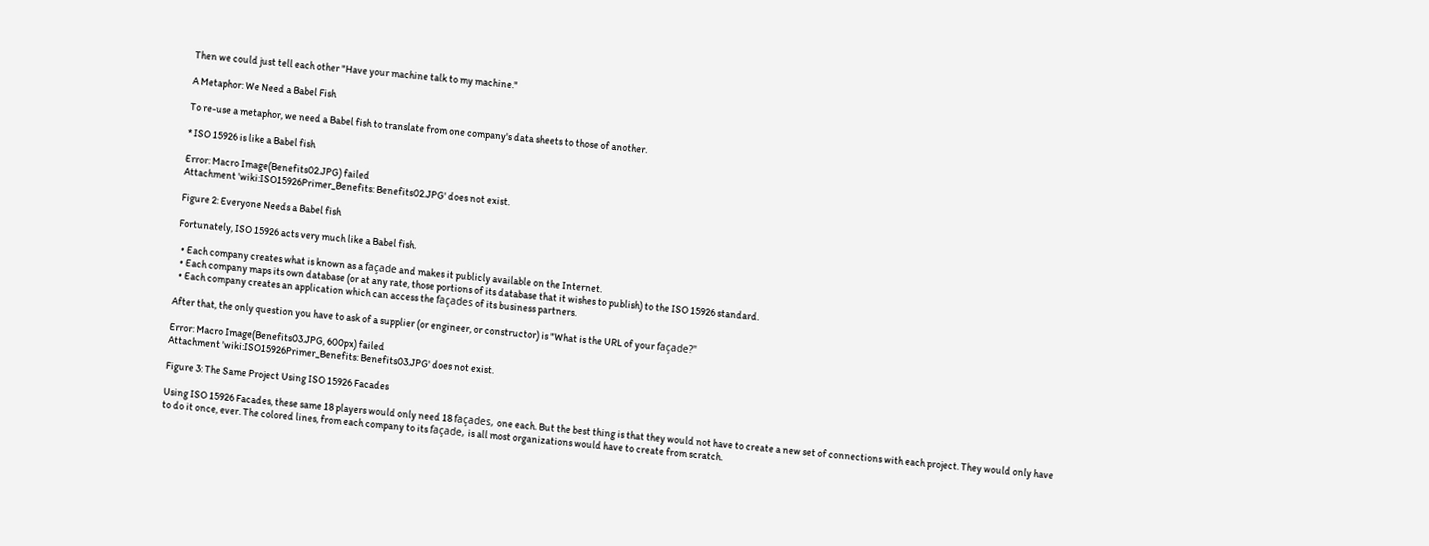Then we could just tell each other "Have your machine talk to my machine."

A Metaphor: We Need a Babel Fish

To re-use a metaphor, we need a Babel fish to translate from one company's data sheets to those of another.

* ISO 15926 is like a Babel fish

Error: Macro Image(Benefits02.JPG) failed
Attachment 'wiki:ISO15926Primer_Benefits: Benefits02.JPG' does not exist.

Figure 2: Everyone Needs a Babel fish

Fortunately, ISO 15926 acts very much like a Babel fish.

  • Each company creates what is known as a façade and makes it publicly available on the Internet.
  • Each company maps its own database (or at any rate, those portions of its database that it wishes to publish) to the ISO 15926 standard.
  • Each company creates an application which can access the façades of its business partners.

After that, the only question you have to ask of a supplier (or engineer, or constructor) is "What is the URL of your façade?"

Error: Macro Image(Benefits03.JPG, 600px) failed
Attachment 'wiki:ISO15926Primer_Benefits: Benefits03.JPG' does not exist.

Figure 3: The Same Project Using ISO 15926 Facades

Using ISO 15926 Facades, these same 18 players would only need 18 façades, one each. But the best thing is that they would not have to create a new set of connections with each project. They would only have to do it once, ever. The colored lines, from each company to its façade, is all most organizations would have to create from scratch.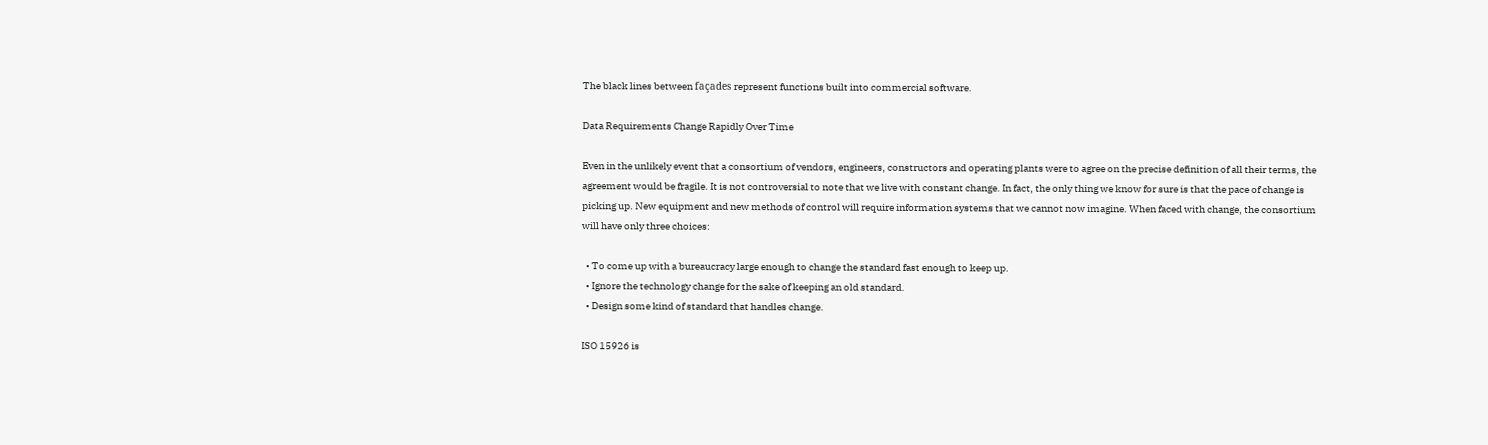The black lines between façades represent functions built into commercial software.

Data Requirements Change Rapidly Over Time

Even in the unlikely event that a consortium of vendors, engineers, constructors and operating plants were to agree on the precise definition of all their terms, the agreement would be fragile. It is not controversial to note that we live with constant change. In fact, the only thing we know for sure is that the pace of change is picking up. New equipment and new methods of control will require information systems that we cannot now imagine. When faced with change, the consortium will have only three choices:

  • To come up with a bureaucracy large enough to change the standard fast enough to keep up.
  • Ignore the technology change for the sake of keeping an old standard.
  • Design some kind of standard that handles change.

ISO 15926 is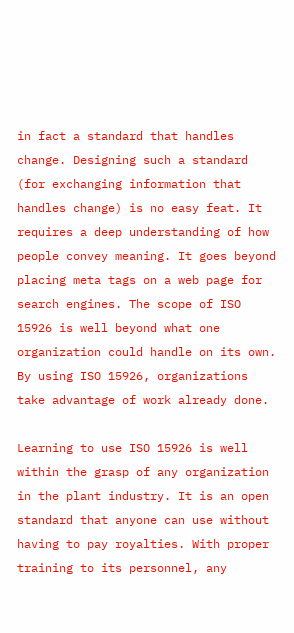in fact a standard that handles change. Designing such a standard (for exchanging information that handles change) is no easy feat. It requires a deep understanding of how people convey meaning. It goes beyond placing meta tags on a web page for search engines. The scope of ISO 15926 is well beyond what one organization could handle on its own. By using ISO 15926, organizations take advantage of work already done.

Learning to use ISO 15926 is well within the grasp of any organization in the plant industry. It is an open standard that anyone can use without having to pay royalties. With proper training to its personnel, any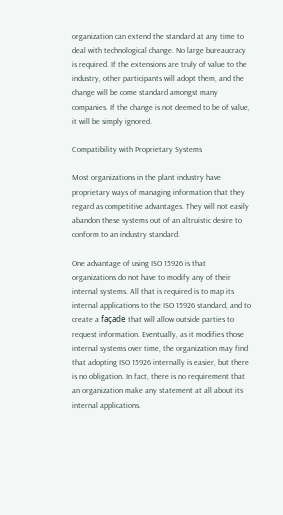organization can extend the standard at any time to deal with technological change. No large bureaucracy is required. If the extensions are truly of value to the industry, other participants will adopt them, and the change will be come standard amongst many companies. If the change is not deemed to be of value, it will be simply ignored.

Compatibility with Proprietary Systems

Most organizations in the plant industry have proprietary ways of managing information that they regard as competitive advantages. They will not easily abandon these systems out of an altruistic desire to conform to an industry standard.

One advantage of using ISO 15926 is that organizations do not have to modify any of their internal systems. All that is required is to map its internal applications to the ISO 15926 standard, and to create a façade that will allow outside parties to request information. Eventually, as it modifies those internal systems over time, the organization may find that adopting ISO 15926 internally is easier, but there is no obligation. In fact, there is no requirement that an organization make any statement at all about its internal applications.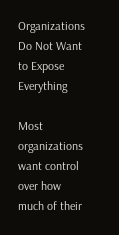Organizations Do Not Want to Expose Everything

Most organizations want control over how much of their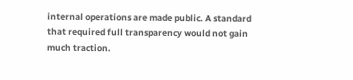internal operations are made public. A standard that required full transparency would not gain much traction.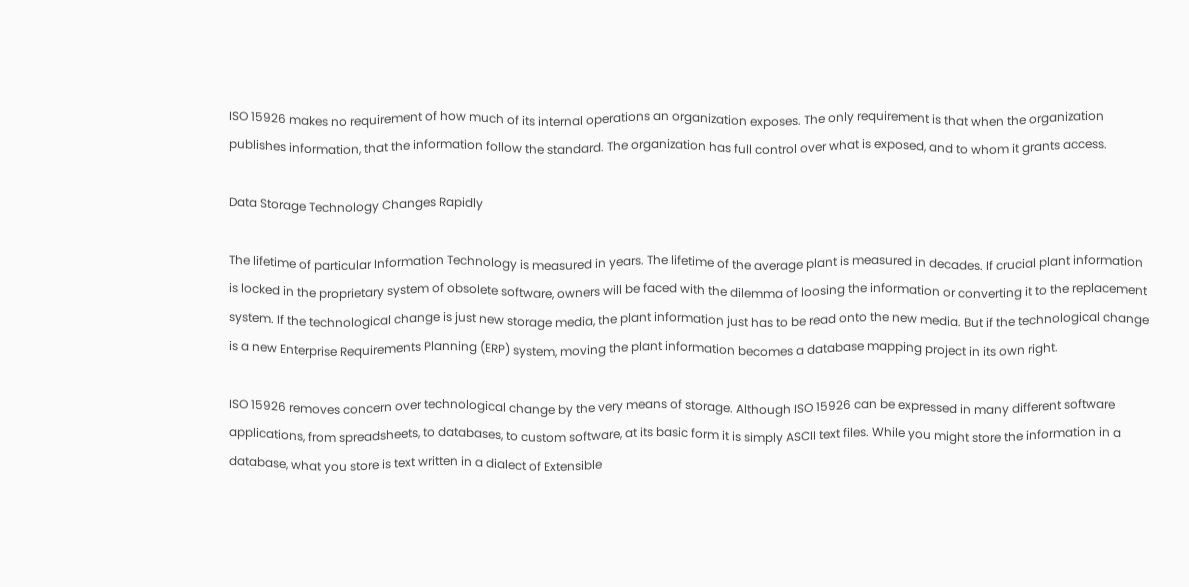ISO 15926 makes no requirement of how much of its internal operations an organization exposes. The only requirement is that when the organization publishes information, that the information follow the standard. The organization has full control over what is exposed, and to whom it grants access.

Data Storage Technology Changes Rapidly

The lifetime of particular Information Technology is measured in years. The lifetime of the average plant is measured in decades. If crucial plant information is locked in the proprietary system of obsolete software, owners will be faced with the dilemma of loosing the information or converting it to the replacement system. If the technological change is just new storage media, the plant information just has to be read onto the new media. But if the technological change is a new Enterprise Requirements Planning (ERP) system, moving the plant information becomes a database mapping project in its own right.

ISO 15926 removes concern over technological change by the very means of storage. Although ISO 15926 can be expressed in many different software applications, from spreadsheets, to databases, to custom software, at its basic form it is simply ASCII text files. While you might store the information in a database, what you store is text written in a dialect of Extensible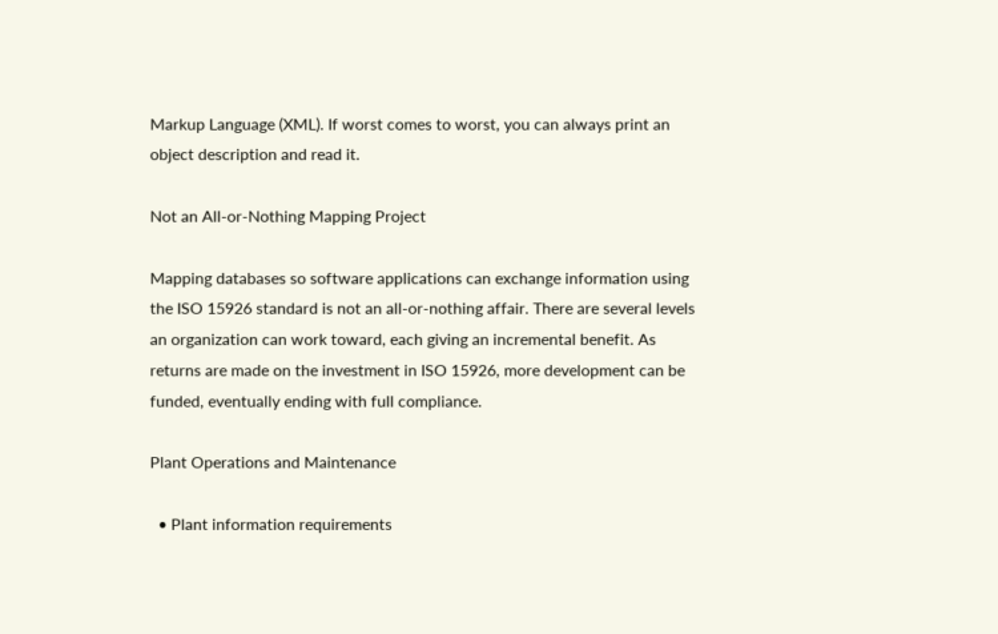Markup Language (XML). If worst comes to worst, you can always print an object description and read it.

Not an All-or-Nothing Mapping Project

Mapping databases so software applications can exchange information using the ISO 15926 standard is not an all-or-nothing affair. There are several levels an organization can work toward, each giving an incremental benefit. As returns are made on the investment in ISO 15926, more development can be funded, eventually ending with full compliance.

Plant Operations and Maintenance

  • Plant information requirements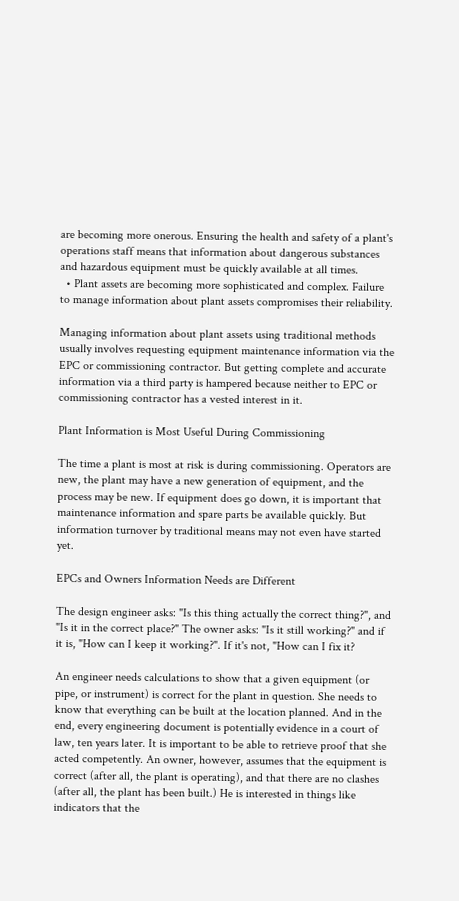are becoming more onerous. Ensuring the health and safety of a plant's operations staff means that information about dangerous substances and hazardous equipment must be quickly available at all times.
  • Plant assets are becoming more sophisticated and complex. Failure to manage information about plant assets compromises their reliability.

Managing information about plant assets using traditional methods usually involves requesting equipment maintenance information via the EPC or commissioning contractor. But getting complete and accurate information via a third party is hampered because neither to EPC or commissioning contractor has a vested interest in it.

Plant Information is Most Useful During Commissioning

The time a plant is most at risk is during commissioning. Operators are new, the plant may have a new generation of equipment, and the process may be new. If equipment does go down, it is important that maintenance information and spare parts be available quickly. But information turnover by traditional means may not even have started yet.

EPCs and Owners Information Needs are Different

The design engineer asks: "Is this thing actually the correct thing?", and "Is it in the correct place?" The owner asks: "Is it still working?" and if it is, "How can I keep it working?". If it's not, "How can I fix it?

An engineer needs calculations to show that a given equipment (or pipe, or instrument) is correct for the plant in question. She needs to know that everything can be built at the location planned. And in the end, every engineering document is potentially evidence in a court of law, ten years later. It is important to be able to retrieve proof that she acted competently. An owner, however, assumes that the equipment is correct (after all, the plant is operating), and that there are no clashes (after all, the plant has been built.) He is interested in things like indicators that the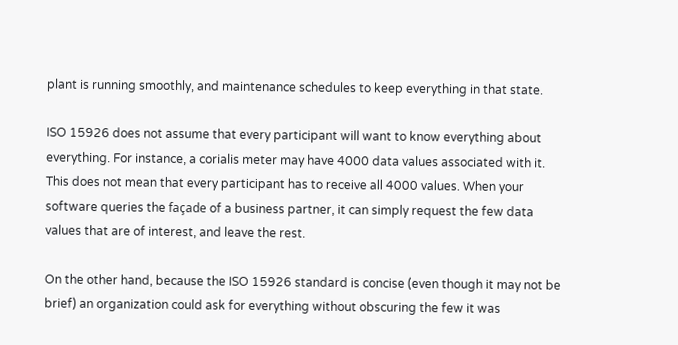plant is running smoothly, and maintenance schedules to keep everything in that state.

ISO 15926 does not assume that every participant will want to know everything about everything. For instance, a corialis meter may have 4000 data values associated with it. This does not mean that every participant has to receive all 4000 values. When your software queries the façade of a business partner, it can simply request the few data values that are of interest, and leave the rest.

On the other hand, because the ISO 15926 standard is concise (even though it may not be brief) an organization could ask for everything without obscuring the few it was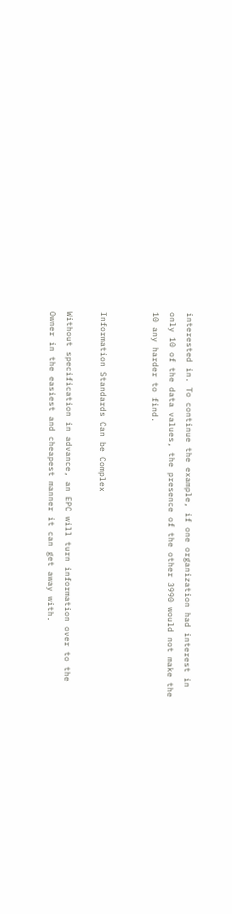interested in. To continue the example, if one organization had interest in only 10 of the data values, the presence of the other 3990 would not make the 10 any harder to find.


Information Standards Can be Complex

Without specification in advance, an EPC will turn information over to the Owner in the easiest and cheapest manner it can get away with.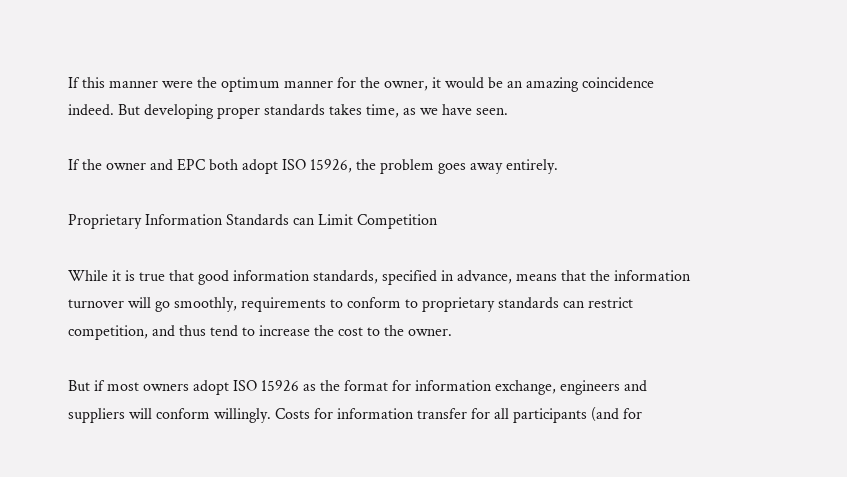If this manner were the optimum manner for the owner, it would be an amazing coincidence indeed. But developing proper standards takes time, as we have seen.

If the owner and EPC both adopt ISO 15926, the problem goes away entirely.

Proprietary Information Standards can Limit Competition

While it is true that good information standards, specified in advance, means that the information turnover will go smoothly, requirements to conform to proprietary standards can restrict competition, and thus tend to increase the cost to the owner.

But if most owners adopt ISO 15926 as the format for information exchange, engineers and suppliers will conform willingly. Costs for information transfer for all participants (and for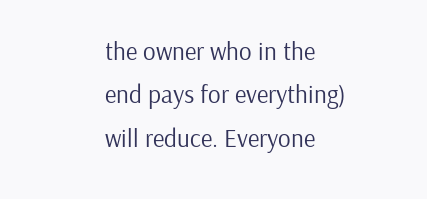the owner who in the end pays for everything) will reduce. Everyone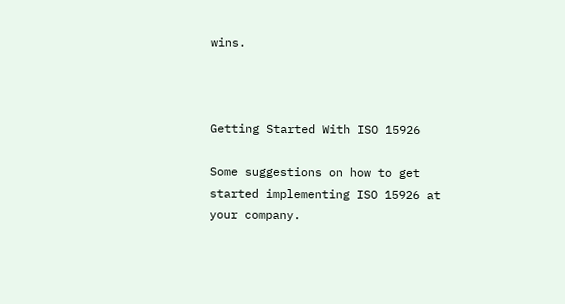wins.



Getting Started With ISO 15926

Some suggestions on how to get started implementing ISO 15926 at your company.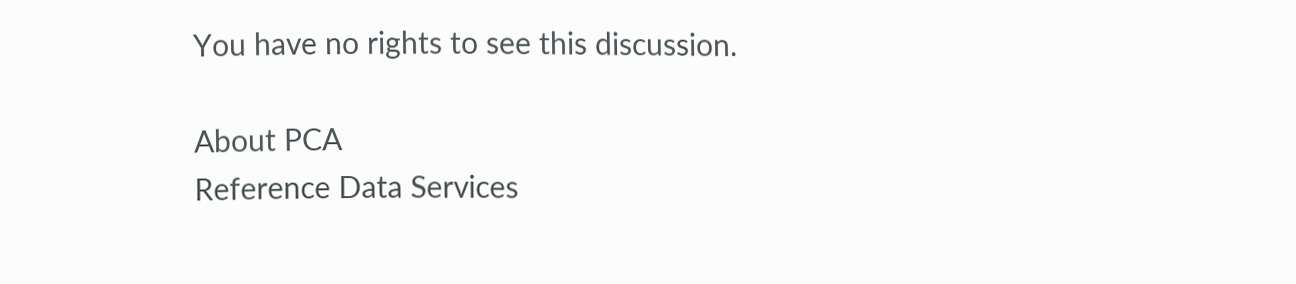You have no rights to see this discussion.

About PCA
Reference Data Services